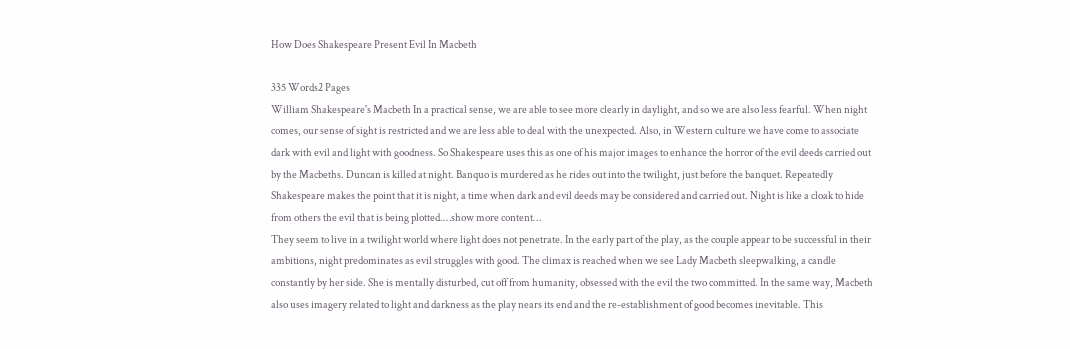How Does Shakespeare Present Evil In Macbeth

335 Words2 Pages
William Shakespeare's Macbeth In a practical sense, we are able to see more clearly in daylight, and so we are also less fearful. When night comes, our sense of sight is restricted and we are less able to deal with the unexpected. Also, in Western culture we have come to associate dark with evil and light with goodness. So Shakespeare uses this as one of his major images to enhance the horror of the evil deeds carried out by the Macbeths. Duncan is killed at night. Banquo is murdered as he rides out into the twilight, just before the banquet. Repeatedly Shakespeare makes the point that it is night, a time when dark and evil deeds may be considered and carried out. Night is like a cloak to hide from others the evil that is being plotted.…show more content…
They seem to live in a twilight world where light does not penetrate. In the early part of the play, as the couple appear to be successful in their ambitions, night predominates as evil struggles with good. The climax is reached when we see Lady Macbeth sleepwalking, a candle constantly by her side. She is mentally disturbed, cut off from humanity, obsessed with the evil the two committed. In the same way, Macbeth also uses imagery related to light and darkness as the play nears its end and the re-establishment of good becomes inevitable. This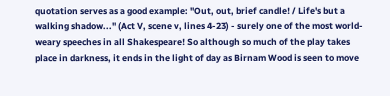quotation serves as a good example: "Out, out, brief candle! / Life's but a walking shadow..." (Act V, scene v, lines 4-23) - surely one of the most world-weary speeches in all Shakespeare! So although so much of the play takes place in darkness, it ends in the light of day as Birnam Wood is seen to move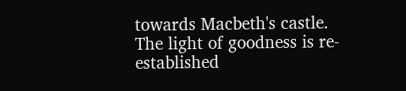towards Macbeth's castle. The light of goodness is re-established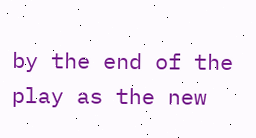by the end of the play as the new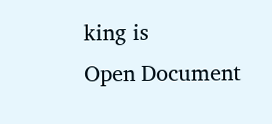king is
Open Document